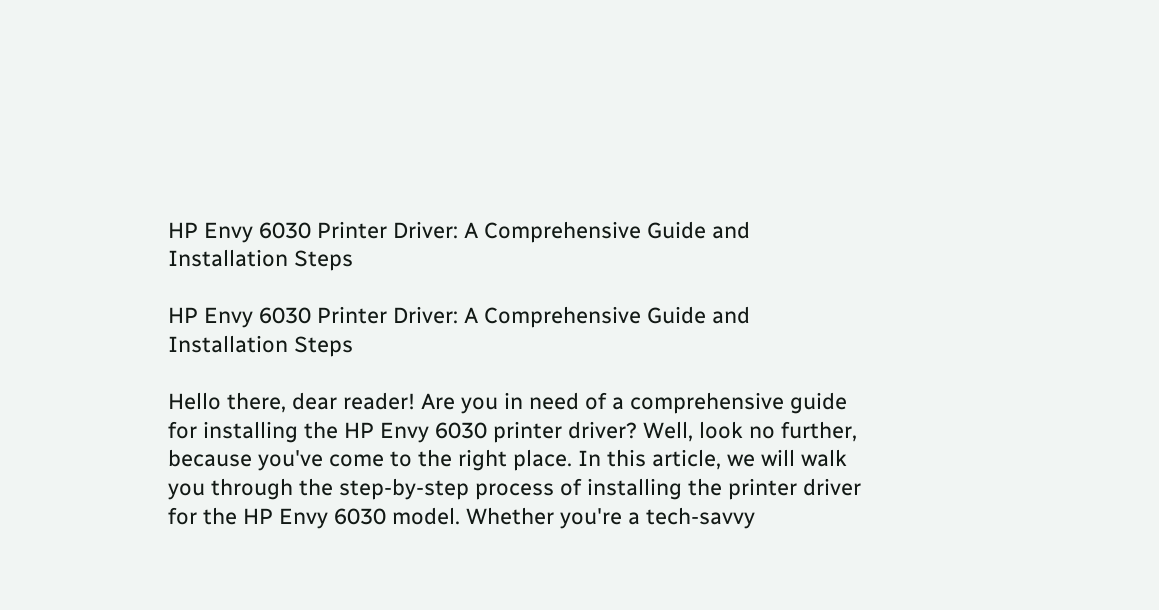HP Envy 6030 Printer Driver: A Comprehensive Guide and Installation Steps

HP Envy 6030 Printer Driver: A Comprehensive Guide and Installation Steps

Hello there, dear reader! Are you in need of a comprehensive guide for installing the HP Envy 6030 printer driver? Well, look no further, because you've come to the right place. In this article, we will walk you through the step-by-step process of installing the printer driver for the HP Envy 6030 model. Whether you're a tech-savvy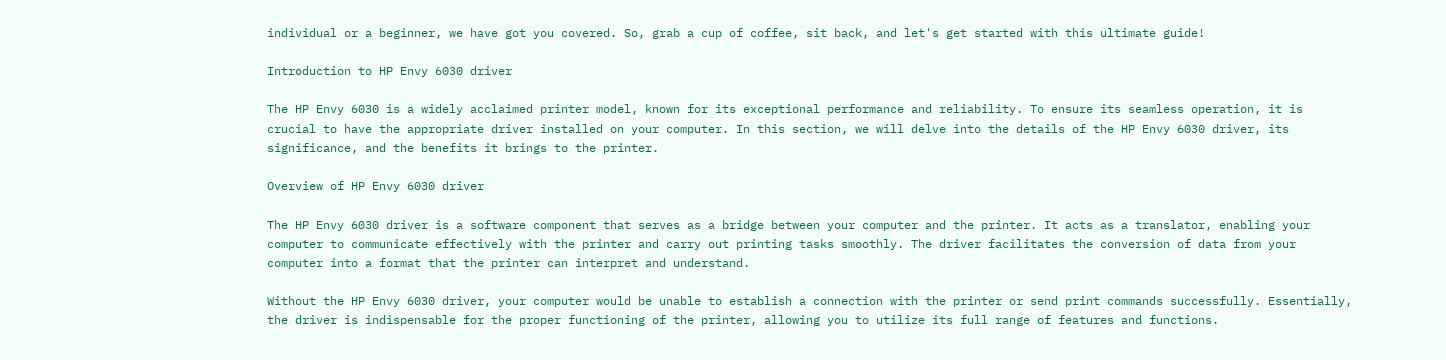individual or a beginner, we have got you covered. So, grab a cup of coffee, sit back, and let's get started with this ultimate guide!

Introduction to HP Envy 6030 driver

The HP Envy 6030 is a widely acclaimed printer model, known for its exceptional performance and reliability. To ensure its seamless operation, it is crucial to have the appropriate driver installed on your computer. In this section, we will delve into the details of the HP Envy 6030 driver, its significance, and the benefits it brings to the printer.

Overview of HP Envy 6030 driver

The HP Envy 6030 driver is a software component that serves as a bridge between your computer and the printer. It acts as a translator, enabling your computer to communicate effectively with the printer and carry out printing tasks smoothly. The driver facilitates the conversion of data from your computer into a format that the printer can interpret and understand.

Without the HP Envy 6030 driver, your computer would be unable to establish a connection with the printer or send print commands successfully. Essentially, the driver is indispensable for the proper functioning of the printer, allowing you to utilize its full range of features and functions.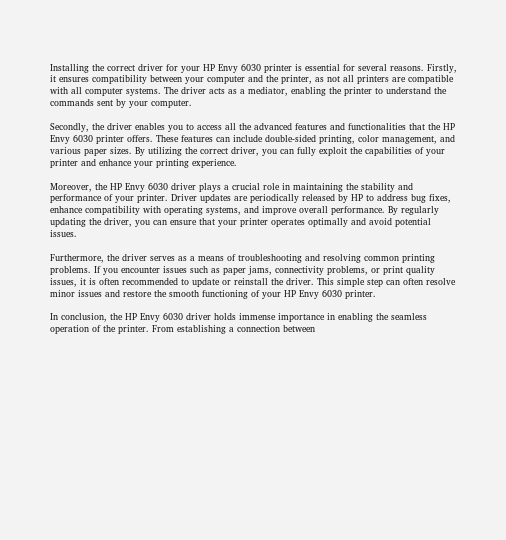Installing the correct driver for your HP Envy 6030 printer is essential for several reasons. Firstly, it ensures compatibility between your computer and the printer, as not all printers are compatible with all computer systems. The driver acts as a mediator, enabling the printer to understand the commands sent by your computer.

Secondly, the driver enables you to access all the advanced features and functionalities that the HP Envy 6030 printer offers. These features can include double-sided printing, color management, and various paper sizes. By utilizing the correct driver, you can fully exploit the capabilities of your printer and enhance your printing experience.

Moreover, the HP Envy 6030 driver plays a crucial role in maintaining the stability and performance of your printer. Driver updates are periodically released by HP to address bug fixes, enhance compatibility with operating systems, and improve overall performance. By regularly updating the driver, you can ensure that your printer operates optimally and avoid potential issues.

Furthermore, the driver serves as a means of troubleshooting and resolving common printing problems. If you encounter issues such as paper jams, connectivity problems, or print quality issues, it is often recommended to update or reinstall the driver. This simple step can often resolve minor issues and restore the smooth functioning of your HP Envy 6030 printer.

In conclusion, the HP Envy 6030 driver holds immense importance in enabling the seamless operation of the printer. From establishing a connection between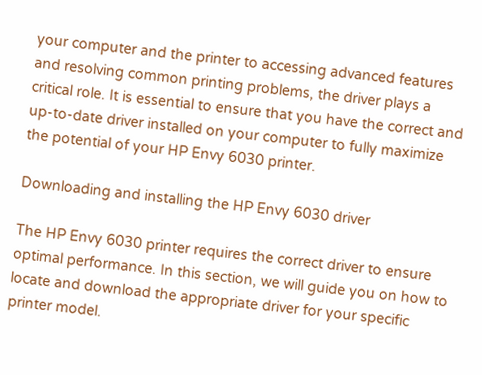your computer and the printer to accessing advanced features and resolving common printing problems, the driver plays a critical role. It is essential to ensure that you have the correct and up-to-date driver installed on your computer to fully maximize the potential of your HP Envy 6030 printer.

Downloading and installing the HP Envy 6030 driver

The HP Envy 6030 printer requires the correct driver to ensure optimal performance. In this section, we will guide you on how to locate and download the appropriate driver for your specific printer model.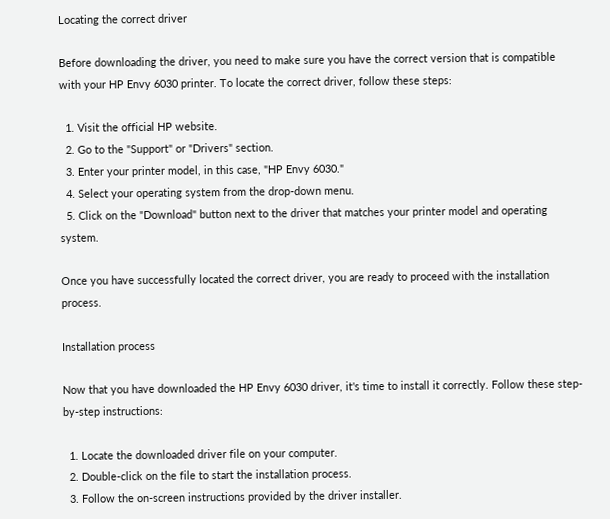Locating the correct driver

Before downloading the driver, you need to make sure you have the correct version that is compatible with your HP Envy 6030 printer. To locate the correct driver, follow these steps:

  1. Visit the official HP website.
  2. Go to the "Support" or "Drivers" section.
  3. Enter your printer model, in this case, "HP Envy 6030."
  4. Select your operating system from the drop-down menu.
  5. Click on the "Download" button next to the driver that matches your printer model and operating system.

Once you have successfully located the correct driver, you are ready to proceed with the installation process.

Installation process

Now that you have downloaded the HP Envy 6030 driver, it's time to install it correctly. Follow these step-by-step instructions:

  1. Locate the downloaded driver file on your computer.
  2. Double-click on the file to start the installation process.
  3. Follow the on-screen instructions provided by the driver installer.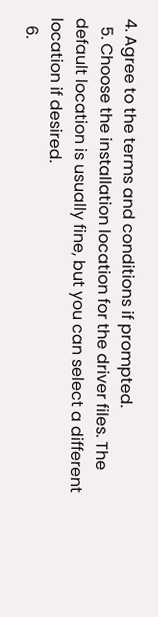4. Agree to the terms and conditions if prompted.
  5. Choose the installation location for the driver files. The default location is usually fine, but you can select a different location if desired.
  6.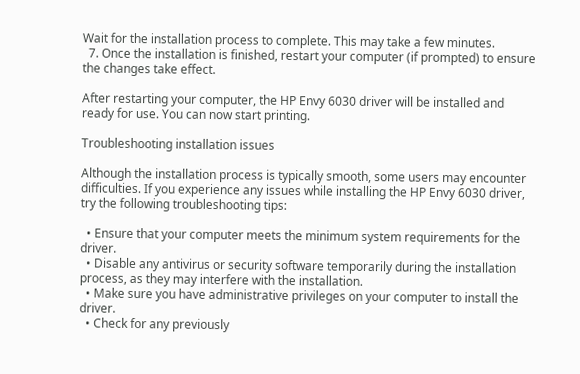Wait for the installation process to complete. This may take a few minutes.
  7. Once the installation is finished, restart your computer (if prompted) to ensure the changes take effect.

After restarting your computer, the HP Envy 6030 driver will be installed and ready for use. You can now start printing.

Troubleshooting installation issues

Although the installation process is typically smooth, some users may encounter difficulties. If you experience any issues while installing the HP Envy 6030 driver, try the following troubleshooting tips:

  • Ensure that your computer meets the minimum system requirements for the driver.
  • Disable any antivirus or security software temporarily during the installation process, as they may interfere with the installation.
  • Make sure you have administrative privileges on your computer to install the driver.
  • Check for any previously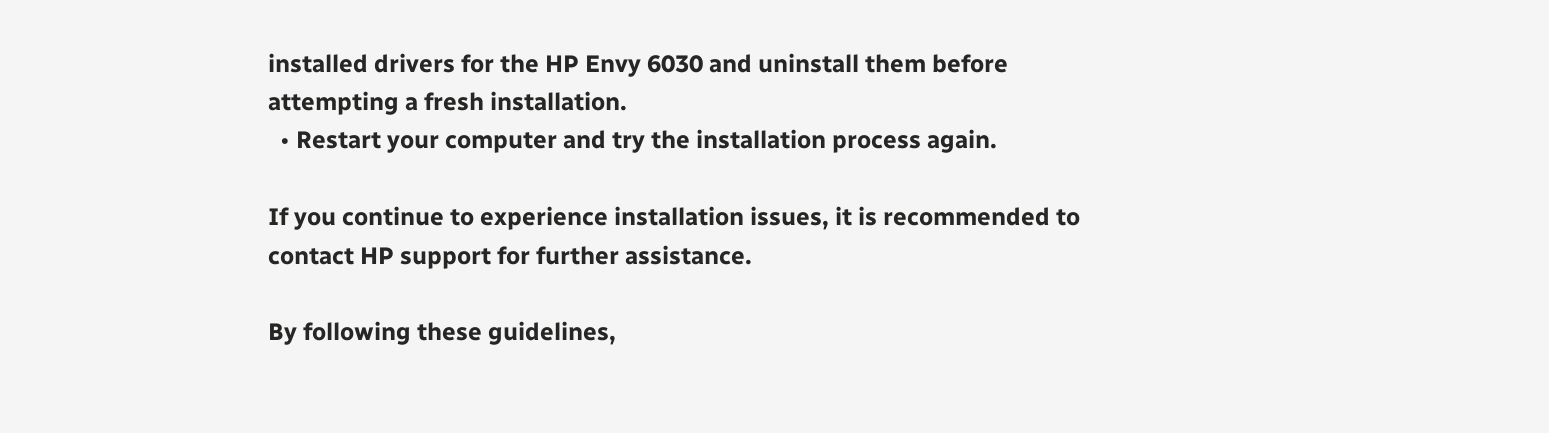installed drivers for the HP Envy 6030 and uninstall them before attempting a fresh installation.
  • Restart your computer and try the installation process again.

If you continue to experience installation issues, it is recommended to contact HP support for further assistance.

By following these guidelines,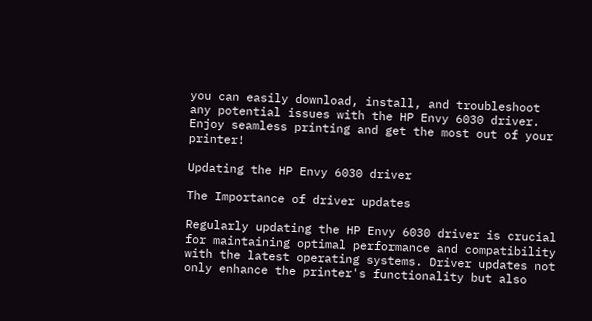you can easily download, install, and troubleshoot any potential issues with the HP Envy 6030 driver. Enjoy seamless printing and get the most out of your printer!

Updating the HP Envy 6030 driver

The Importance of driver updates

Regularly updating the HP Envy 6030 driver is crucial for maintaining optimal performance and compatibility with the latest operating systems. Driver updates not only enhance the printer's functionality but also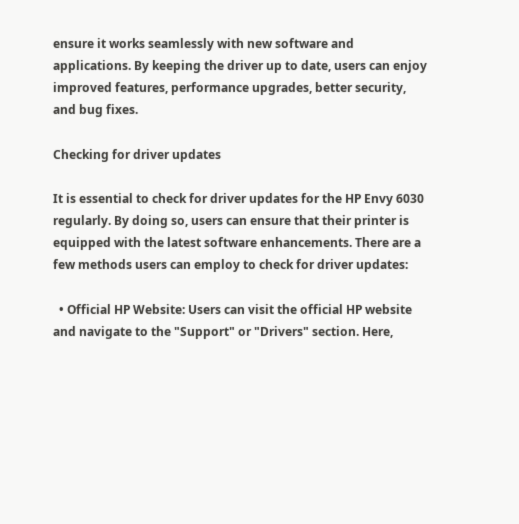ensure it works seamlessly with new software and applications. By keeping the driver up to date, users can enjoy improved features, performance upgrades, better security, and bug fixes.

Checking for driver updates

It is essential to check for driver updates for the HP Envy 6030 regularly. By doing so, users can ensure that their printer is equipped with the latest software enhancements. There are a few methods users can employ to check for driver updates:

  • Official HP Website: Users can visit the official HP website and navigate to the "Support" or "Drivers" section. Here,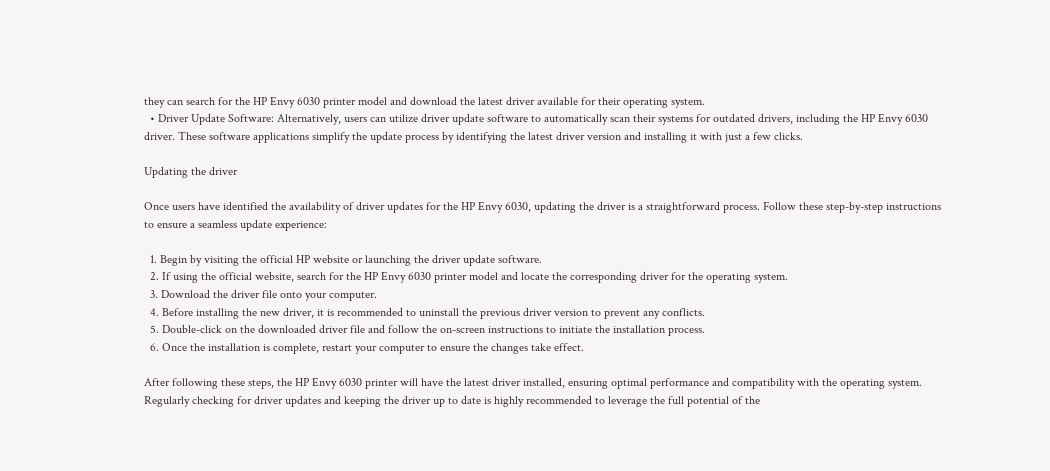they can search for the HP Envy 6030 printer model and download the latest driver available for their operating system.
  • Driver Update Software: Alternatively, users can utilize driver update software to automatically scan their systems for outdated drivers, including the HP Envy 6030 driver. These software applications simplify the update process by identifying the latest driver version and installing it with just a few clicks.

Updating the driver

Once users have identified the availability of driver updates for the HP Envy 6030, updating the driver is a straightforward process. Follow these step-by-step instructions to ensure a seamless update experience:

  1. Begin by visiting the official HP website or launching the driver update software.
  2. If using the official website, search for the HP Envy 6030 printer model and locate the corresponding driver for the operating system.
  3. Download the driver file onto your computer.
  4. Before installing the new driver, it is recommended to uninstall the previous driver version to prevent any conflicts.
  5. Double-click on the downloaded driver file and follow the on-screen instructions to initiate the installation process.
  6. Once the installation is complete, restart your computer to ensure the changes take effect.

After following these steps, the HP Envy 6030 printer will have the latest driver installed, ensuring optimal performance and compatibility with the operating system. Regularly checking for driver updates and keeping the driver up to date is highly recommended to leverage the full potential of the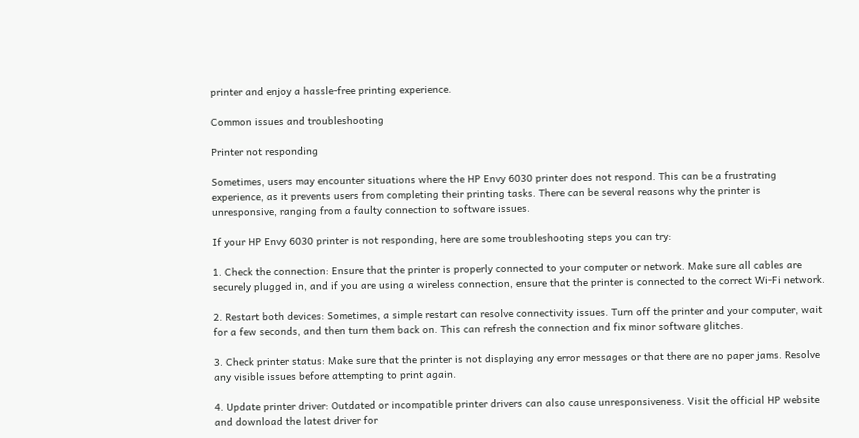printer and enjoy a hassle-free printing experience.

Common issues and troubleshooting

Printer not responding

Sometimes, users may encounter situations where the HP Envy 6030 printer does not respond. This can be a frustrating experience, as it prevents users from completing their printing tasks. There can be several reasons why the printer is unresponsive, ranging from a faulty connection to software issues.

If your HP Envy 6030 printer is not responding, here are some troubleshooting steps you can try:

1. Check the connection: Ensure that the printer is properly connected to your computer or network. Make sure all cables are securely plugged in, and if you are using a wireless connection, ensure that the printer is connected to the correct Wi-Fi network.

2. Restart both devices: Sometimes, a simple restart can resolve connectivity issues. Turn off the printer and your computer, wait for a few seconds, and then turn them back on. This can refresh the connection and fix minor software glitches.

3. Check printer status: Make sure that the printer is not displaying any error messages or that there are no paper jams. Resolve any visible issues before attempting to print again.

4. Update printer driver: Outdated or incompatible printer drivers can also cause unresponsiveness. Visit the official HP website and download the latest driver for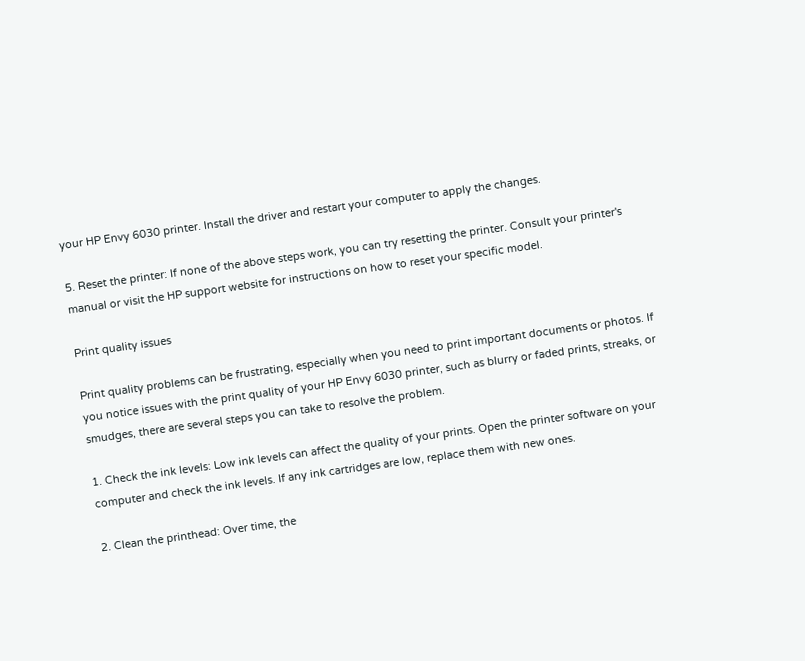your HP Envy 6030 printer. Install the driver and restart your computer to apply the changes.

5. Reset the printer: If none of the above steps work, you can try resetting the printer. Consult your printer's manual or visit the HP support website for instructions on how to reset your specific model.

Print quality issues

Print quality problems can be frustrating, especially when you need to print important documents or photos. If you notice issues with the print quality of your HP Envy 6030 printer, such as blurry or faded prints, streaks, or smudges, there are several steps you can take to resolve the problem.

1. Check the ink levels: Low ink levels can affect the quality of your prints. Open the printer software on your computer and check the ink levels. If any ink cartridges are low, replace them with new ones.

2. Clean the printhead: Over time, the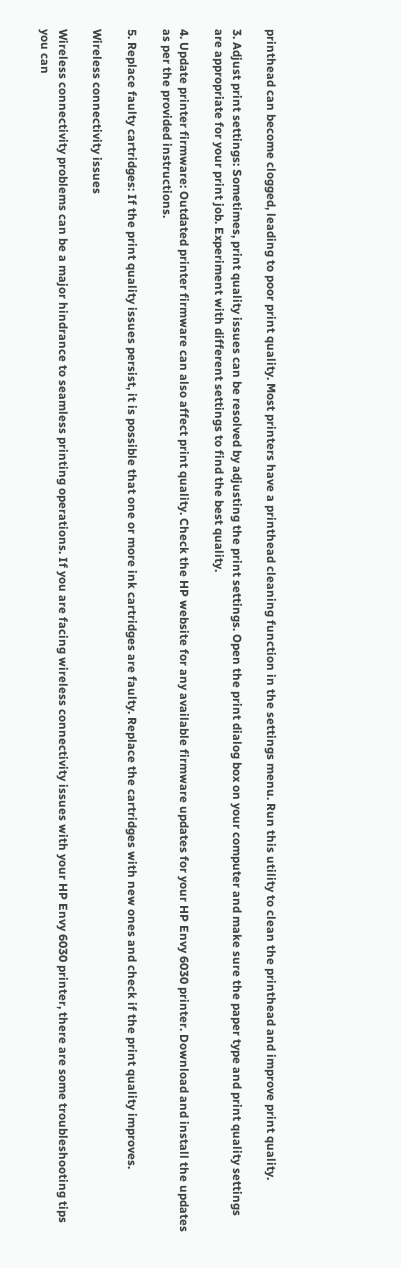printhead can become clogged, leading to poor print quality. Most printers have a printhead cleaning function in the settings menu. Run this utility to clean the printhead and improve print quality.

3. Adjust print settings: Sometimes, print quality issues can be resolved by adjusting the print settings. Open the print dialog box on your computer and make sure the paper type and print quality settings are appropriate for your print job. Experiment with different settings to find the best quality.

4. Update printer firmware: Outdated printer firmware can also affect print quality. Check the HP website for any available firmware updates for your HP Envy 6030 printer. Download and install the updates as per the provided instructions.

5. Replace faulty cartridges: If the print quality issues persist, it is possible that one or more ink cartridges are faulty. Replace the cartridges with new ones and check if the print quality improves.

Wireless connectivity issues

Wireless connectivity problems can be a major hindrance to seamless printing operations. If you are facing wireless connectivity issues with your HP Envy 6030 printer, there are some troubleshooting tips you can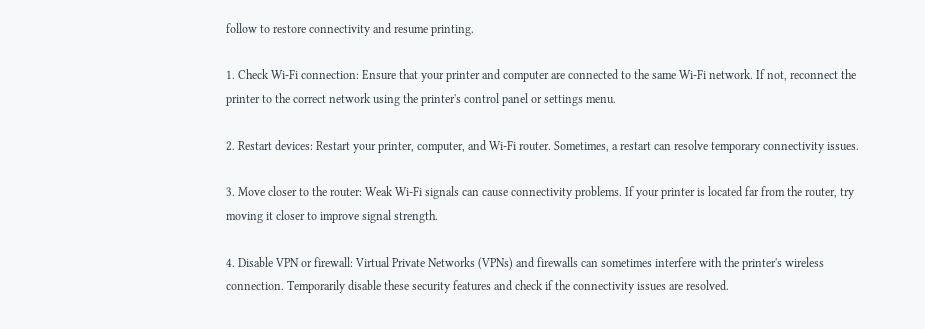follow to restore connectivity and resume printing.

1. Check Wi-Fi connection: Ensure that your printer and computer are connected to the same Wi-Fi network. If not, reconnect the printer to the correct network using the printer's control panel or settings menu.

2. Restart devices: Restart your printer, computer, and Wi-Fi router. Sometimes, a restart can resolve temporary connectivity issues.

3. Move closer to the router: Weak Wi-Fi signals can cause connectivity problems. If your printer is located far from the router, try moving it closer to improve signal strength.

4. Disable VPN or firewall: Virtual Private Networks (VPNs) and firewalls can sometimes interfere with the printer's wireless connection. Temporarily disable these security features and check if the connectivity issues are resolved.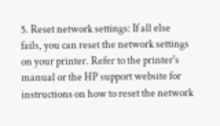5. Reset network settings: If all else fails, you can reset the network settings on your printer. Refer to the printer's manual or the HP support website for instructions on how to reset the network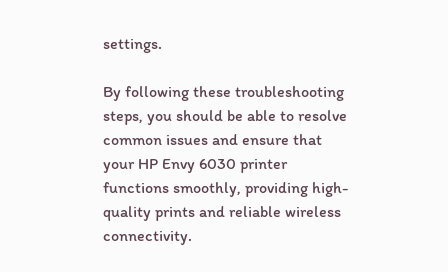settings.

By following these troubleshooting steps, you should be able to resolve common issues and ensure that your HP Envy 6030 printer functions smoothly, providing high-quality prints and reliable wireless connectivity.